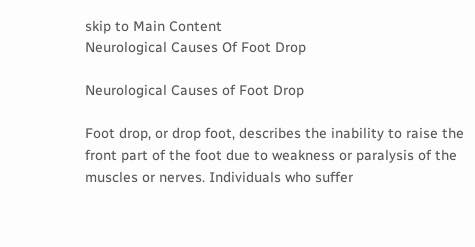skip to Main Content
Neurological Causes Of Foot Drop

Neurological Causes of Foot Drop

Foot drop, or drop foot, describes the inability to raise the front part of the foot due to weakness or paralysis of the muscles or nerves. Individuals who suffer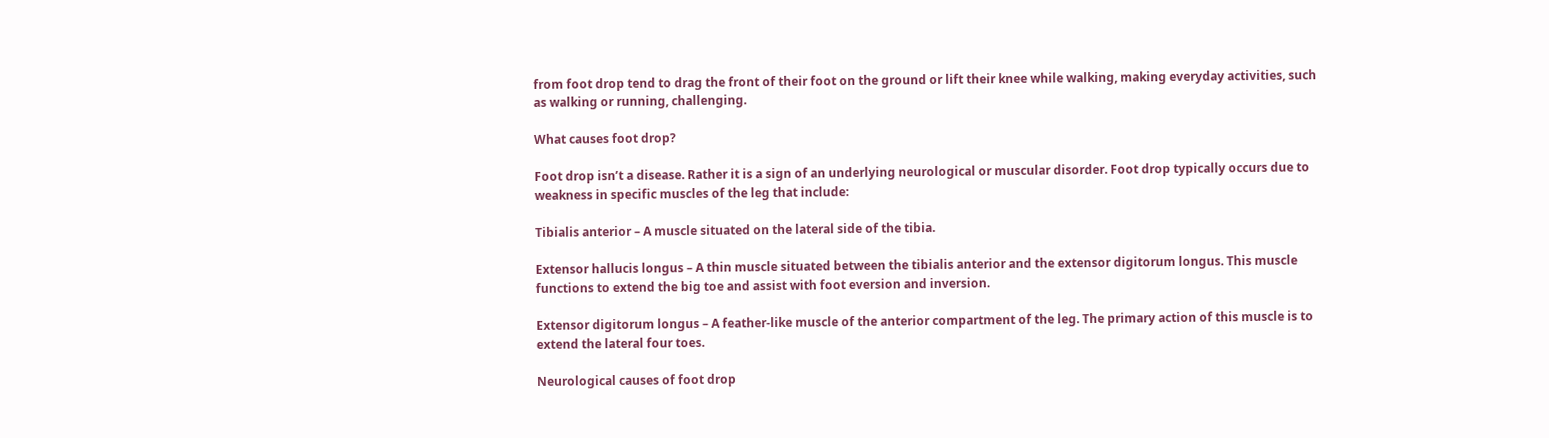from foot drop tend to drag the front of their foot on the ground or lift their knee while walking, making everyday activities, such as walking or running, challenging.

What causes foot drop?

Foot drop isn’t a disease. Rather it is a sign of an underlying neurological or muscular disorder. Foot drop typically occurs due to weakness in specific muscles of the leg that include:

Tibialis anterior – A muscle situated on the lateral side of the tibia.

Extensor hallucis longus – A thin muscle situated between the tibialis anterior and the extensor digitorum longus. This muscle functions to extend the big toe and assist with foot eversion and inversion.

Extensor digitorum longus – A feather-like muscle of the anterior compartment of the leg. The primary action of this muscle is to extend the lateral four toes.

Neurological causes of foot drop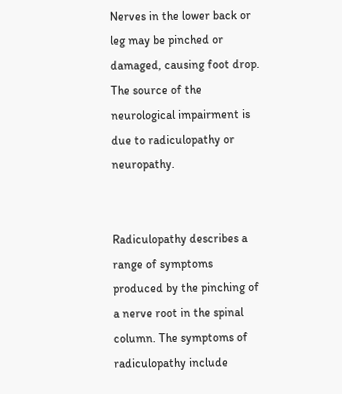Nerves in the lower back or leg may be pinched or damaged, causing foot drop. The source of the neurological impairment is due to radiculopathy or neuropathy.


Radiculopathy describes a range of symptoms produced by the pinching of a nerve root in the spinal column. The symptoms of radiculopathy include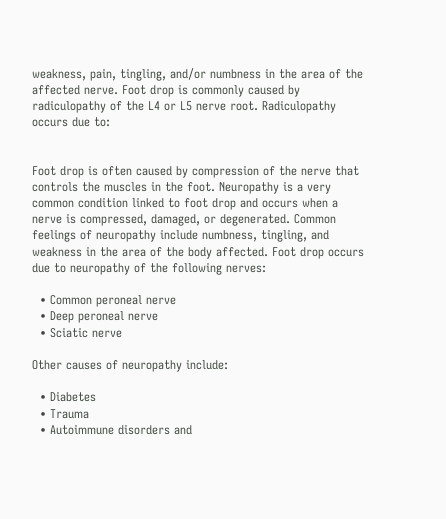weakness, pain, tingling, and/or numbness in the area of the affected nerve. Foot drop is commonly caused by radiculopathy of the L4 or L5 nerve root. Radiculopathy occurs due to:


Foot drop is often caused by compression of the nerve that controls the muscles in the foot. Neuropathy is a very common condition linked to foot drop and occurs when a nerve is compressed, damaged, or degenerated. Common feelings of neuropathy include numbness, tingling, and weakness in the area of the body affected. Foot drop occurs due to neuropathy of the following nerves:

  • Common peroneal nerve
  • Deep peroneal nerve
  • Sciatic nerve

Other causes of neuropathy include:

  • Diabetes
  • Trauma
  • Autoimmune disorders and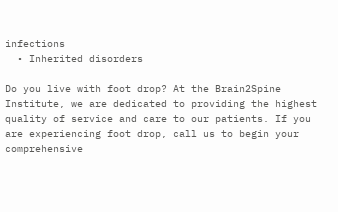infections
  • Inherited disorders

Do you live with foot drop? At the Brain2Spine Institute, we are dedicated to providing the highest quality of service and care to our patients. If you are experiencing foot drop, call us to begin your comprehensive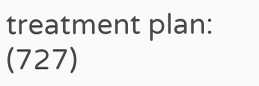treatment plan: (727)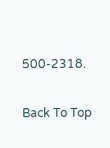500-2318.

Back To Top